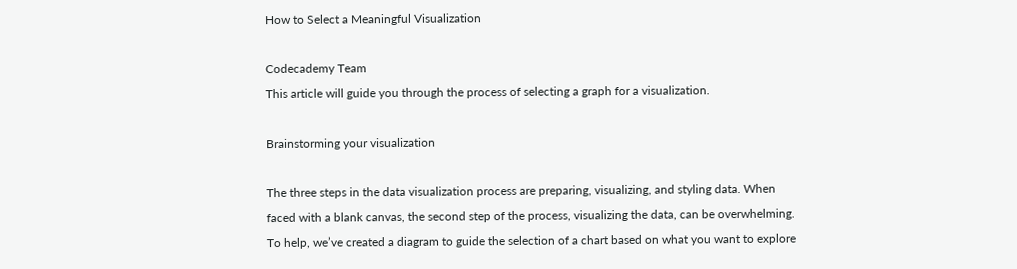How to Select a Meaningful Visualization

Codecademy Team
This article will guide you through the process of selecting a graph for a visualization.

Brainstorming your visualization

The three steps in the data visualization process are preparing, visualizing, and styling data. When faced with a blank canvas, the second step of the process, visualizing the data, can be overwhelming. To help, we’ve created a diagram to guide the selection of a chart based on what you want to explore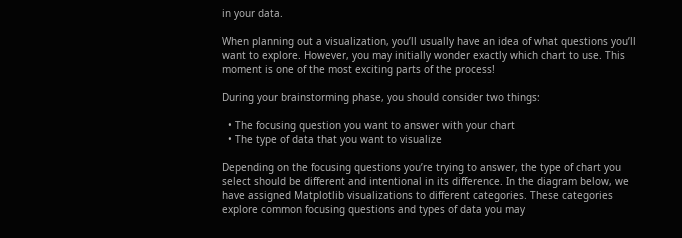in your data.

When planning out a visualization, you’ll usually have an idea of what questions you’ll want to explore. However, you may initially wonder exactly which chart to use. This moment is one of the most exciting parts of the process!

During your brainstorming phase, you should consider two things:

  • The focusing question you want to answer with your chart
  • The type of data that you want to visualize

Depending on the focusing questions you’re trying to answer, the type of chart you select should be different and intentional in its difference. In the diagram below, we have assigned Matplotlib visualizations to different categories. These categories explore common focusing questions and types of data you may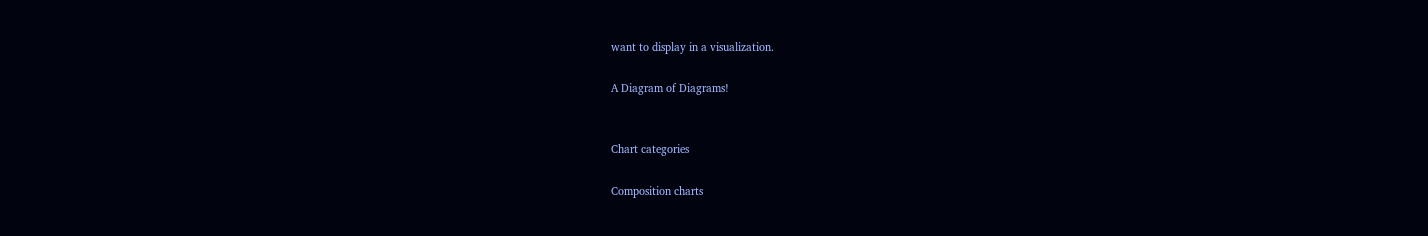want to display in a visualization.

A Diagram of Diagrams!


Chart categories

Composition charts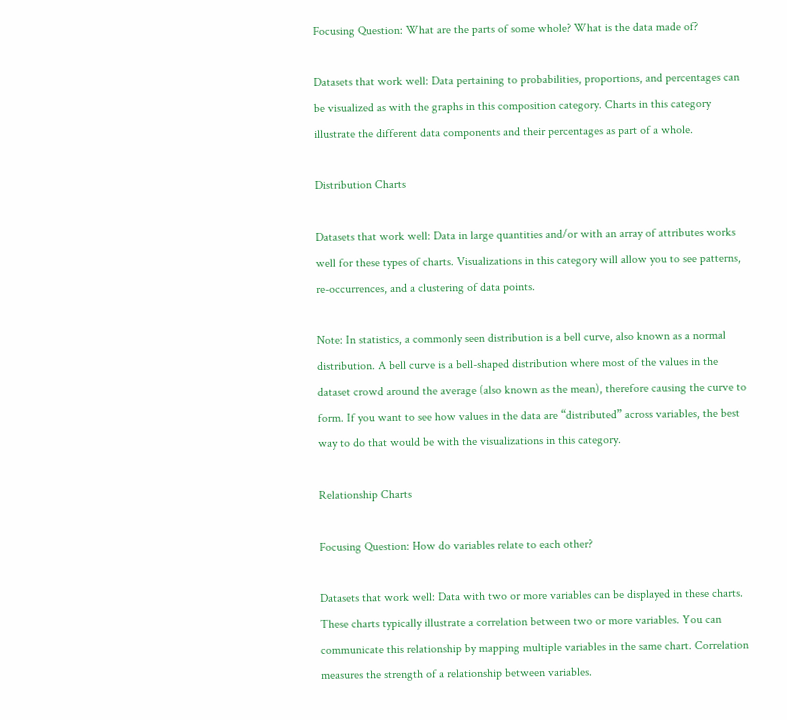Focusing Question: What are the parts of some whole? What is the data made of?

Datasets that work well: Data pertaining to probabilities, proportions, and percentages can be visualized as with the graphs in this composition category. Charts in this category illustrate the different data components and their percentages as part of a whole.

Distribution Charts

Datasets that work well: Data in large quantities and/or with an array of attributes works well for these types of charts. Visualizations in this category will allow you to see patterns, re-occurrences, and a clustering of data points.

Note: In statistics, a commonly seen distribution is a bell curve, also known as a normal distribution. A bell curve is a bell-shaped distribution where most of the values in the dataset crowd around the average (also known as the mean), therefore causing the curve to form. If you want to see how values in the data are “distributed” across variables, the best way to do that would be with the visualizations in this category.

Relationship Charts

Focusing Question: How do variables relate to each other?

Datasets that work well: Data with two or more variables can be displayed in these charts. These charts typically illustrate a correlation between two or more variables. You can communicate this relationship by mapping multiple variables in the same chart. Correlation measures the strength of a relationship between variables.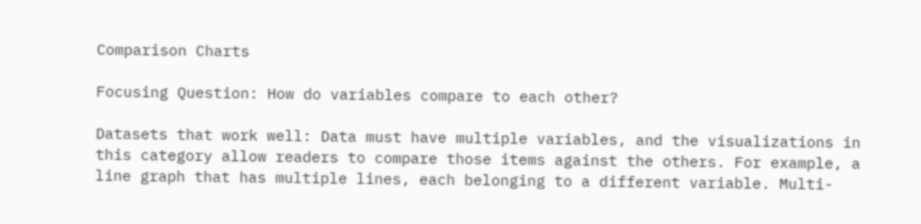Comparison Charts

Focusing Question: How do variables compare to each other?

Datasets that work well: Data must have multiple variables, and the visualizations in this category allow readers to compare those items against the others. For example, a line graph that has multiple lines, each belonging to a different variable. Multi-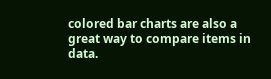colored bar charts are also a great way to compare items in data.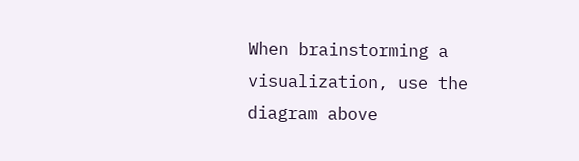When brainstorming a visualization, use the diagram above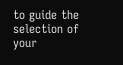to guide the selection of your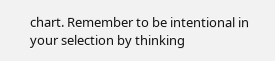chart. Remember to be intentional in your selection by thinking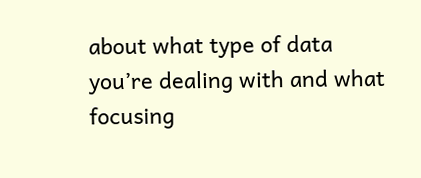about what type of data you’re dealing with and what focusing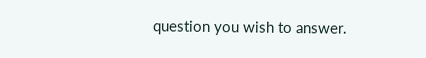question you wish to answer.